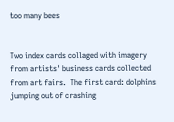too many bees


Two index cards collaged with imagery from artists' business cards collected from art fairs.  The first card: dolphins jumping out of crashing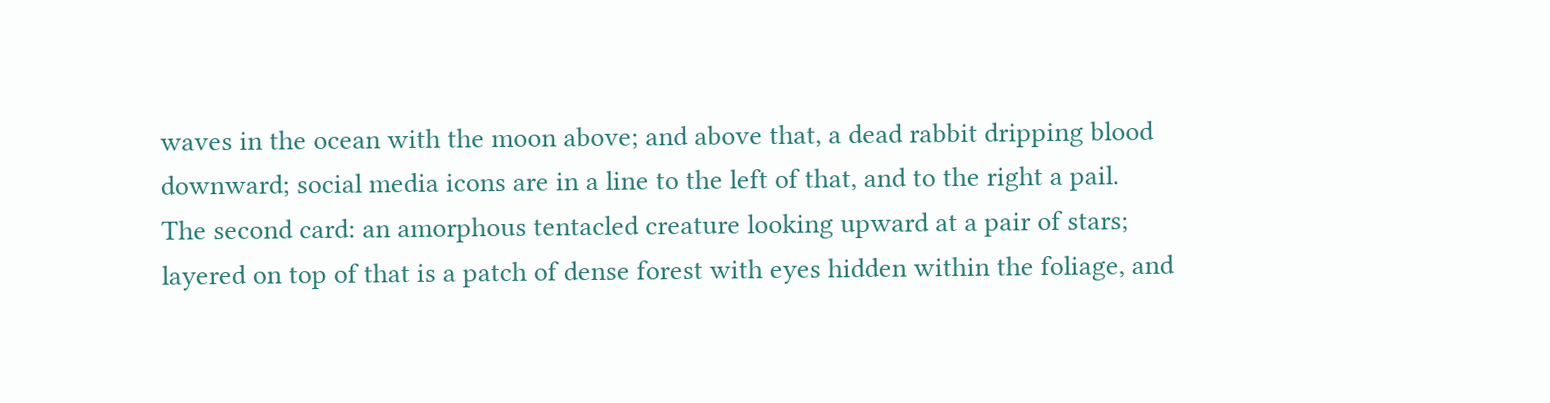waves in the ocean with the moon above; and above that, a dead rabbit dripping blood downward; social media icons are in a line to the left of that, and to the right a pail.  The second card: an amorphous tentacled creature looking upward at a pair of stars; layered on top of that is a patch of dense forest with eyes hidden within the foliage, and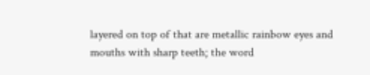layered on top of that are metallic rainbow eyes and mouths with sharp teeth; the word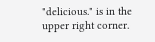"delicious." is in the upper right corner.